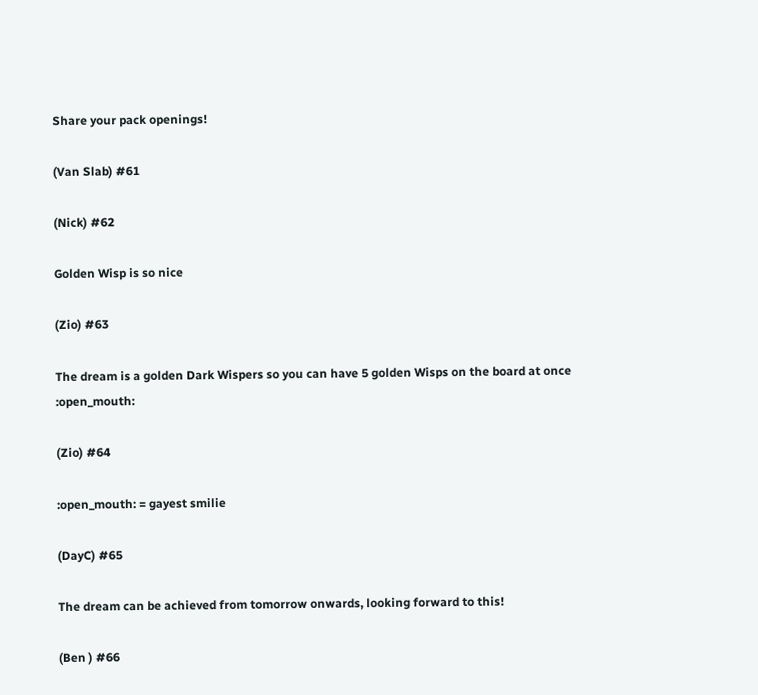Share your pack openings!

(Van Slab) #61

(Nick) #62

Golden Wisp is so nice

(Zio) #63

The dream is a golden Dark Wispers so you can have 5 golden Wisps on the board at once :open_mouth:

(Zio) #64

:open_mouth: = gayest smilie

(DayC) #65

The dream can be achieved from tomorrow onwards, looking forward to this!

(Ben ) #66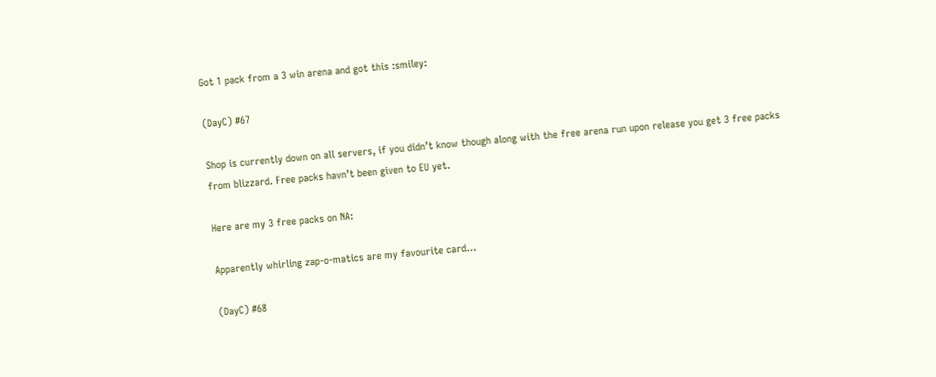Got 1 pack from a 3 win arena and got this :smiley:

(DayC) #67

Shop is currently down on all servers, if you didn’t know though along with the free arena run upon release you get 3 free packs from blizzard. Free packs havn’t been given to EU yet.

Here are my 3 free packs on NA:

Apparently whirling zap-o-matics are my favourite card…

(DayC) #68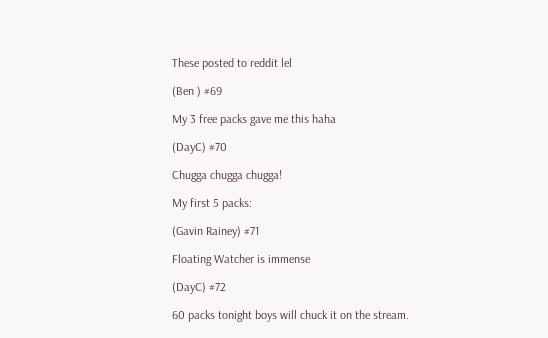These posted to reddit lel

(Ben ) #69

My 3 free packs gave me this haha

(DayC) #70

Chugga chugga chugga!

My first 5 packs:

(Gavin Rainey) #71

Floating Watcher is immense

(DayC) #72

60 packs tonight boys will chuck it on the stream.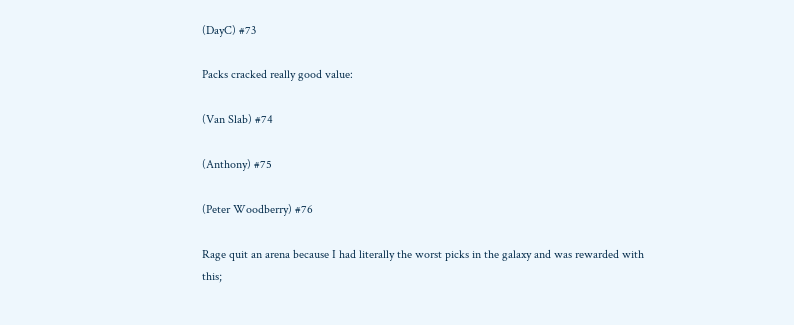(DayC) #73

Packs cracked really good value:

(Van Slab) #74

(Anthony) #75

(Peter Woodberry) #76

Rage quit an arena because I had literally the worst picks in the galaxy and was rewarded with this;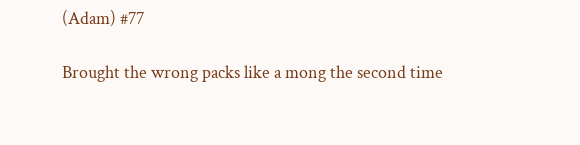(Adam) #77

Brought the wrong packs like a mong the second time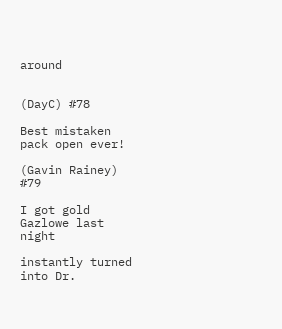around


(DayC) #78

Best mistaken pack open ever!

(Gavin Rainey) #79

I got gold Gazlowe last night

instantly turned into Dr.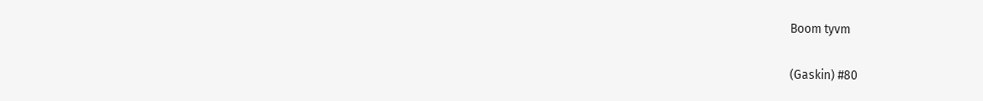Boom tyvm

(Gaskin) #80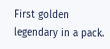First golden legendary in a pack.